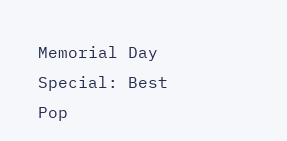Memorial Day Special: Best Pop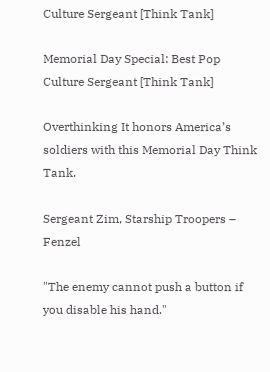Culture Sergeant [Think Tank]

Memorial Day Special: Best Pop Culture Sergeant [Think Tank]

Overthinking It honors America’s soldiers with this Memorial Day Think Tank.

Sergeant Zim, Starship Troopers – Fenzel

"The enemy cannot push a button if you disable his hand."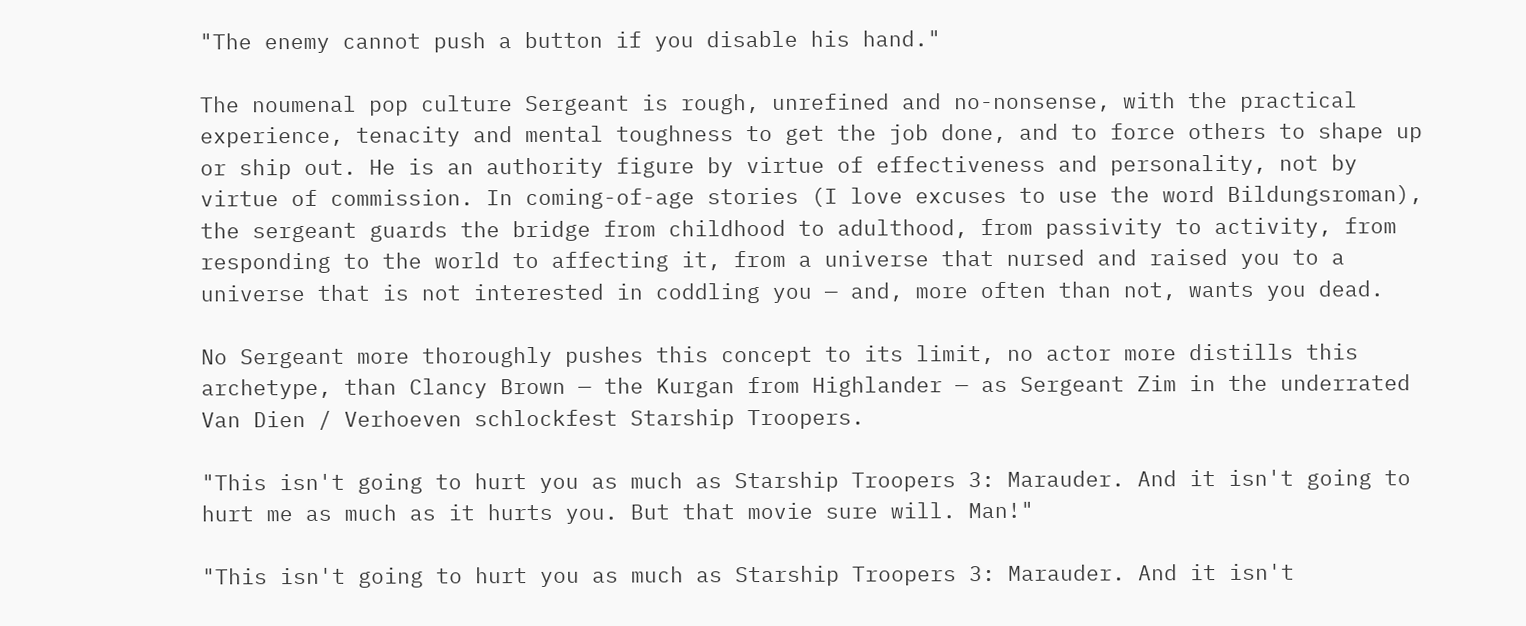"The enemy cannot push a button if you disable his hand."

The noumenal pop culture Sergeant is rough, unrefined and no-nonsense, with the practical experience, tenacity and mental toughness to get the job done, and to force others to shape up or ship out. He is an authority figure by virtue of effectiveness and personality, not by virtue of commission. In coming-of-age stories (I love excuses to use the word Bildungsroman), the sergeant guards the bridge from childhood to adulthood, from passivity to activity, from responding to the world to affecting it, from a universe that nursed and raised you to a universe that is not interested in coddling you — and, more often than not, wants you dead.

No Sergeant more thoroughly pushes this concept to its limit, no actor more distills this archetype, than Clancy Brown — the Kurgan from Highlander — as Sergeant Zim in the underrated Van Dien / Verhoeven schlockfest Starship Troopers.

"This isn't going to hurt you as much as Starship Troopers 3: Marauder. And it isn't going to hurt me as much as it hurts you. But that movie sure will. Man!"

"This isn't going to hurt you as much as Starship Troopers 3: Marauder. And it isn't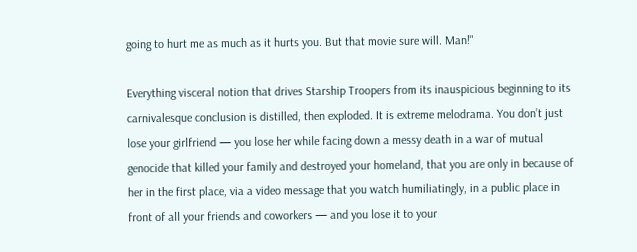going to hurt me as much as it hurts you. But that movie sure will. Man!"

Everything visceral notion that drives Starship Troopers from its inauspicious beginning to its carnivalesque conclusion is distilled, then exploded. It is extreme melodrama. You don’t just lose your girlfriend — you lose her while facing down a messy death in a war of mutual genocide that killed your family and destroyed your homeland, that you are only in because of her in the first place, via a video message that you watch humiliatingly, in a public place in front of all your friends and coworkers — and you lose it to your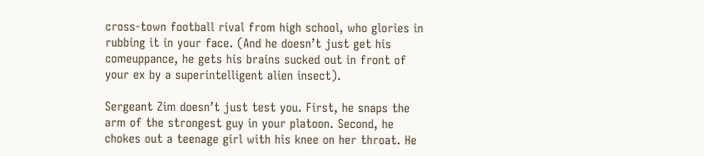cross-town football rival from high school, who glories in rubbing it in your face. (And he doesn’t just get his comeuppance, he gets his brains sucked out in front of your ex by a superintelligent alien insect).

Sergeant Zim doesn’t just test you. First, he snaps the arm of the strongest guy in your platoon. Second, he chokes out a teenage girl with his knee on her throat. He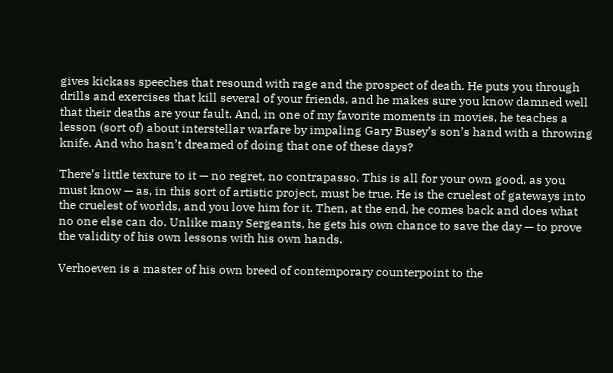gives kickass speeches that resound with rage and the prospect of death. He puts you through drills and exercises that kill several of your friends, and he makes sure you know damned well that their deaths are your fault. And, in one of my favorite moments in movies, he teaches a lesson (sort of) about interstellar warfare by impaling Gary Busey’s son’s hand with a throwing knife. And who hasn’t dreamed of doing that one of these days?

There’s little texture to it — no regret, no contrapasso. This is all for your own good, as you must know — as, in this sort of artistic project, must be true. He is the cruelest of gateways into the cruelest of worlds, and you love him for it. Then, at the end, he comes back and does what no one else can do. Unlike many Sergeants, he gets his own chance to save the day — to prove the validity of his own lessons with his own hands.

Verhoeven is a master of his own breed of contemporary counterpoint to the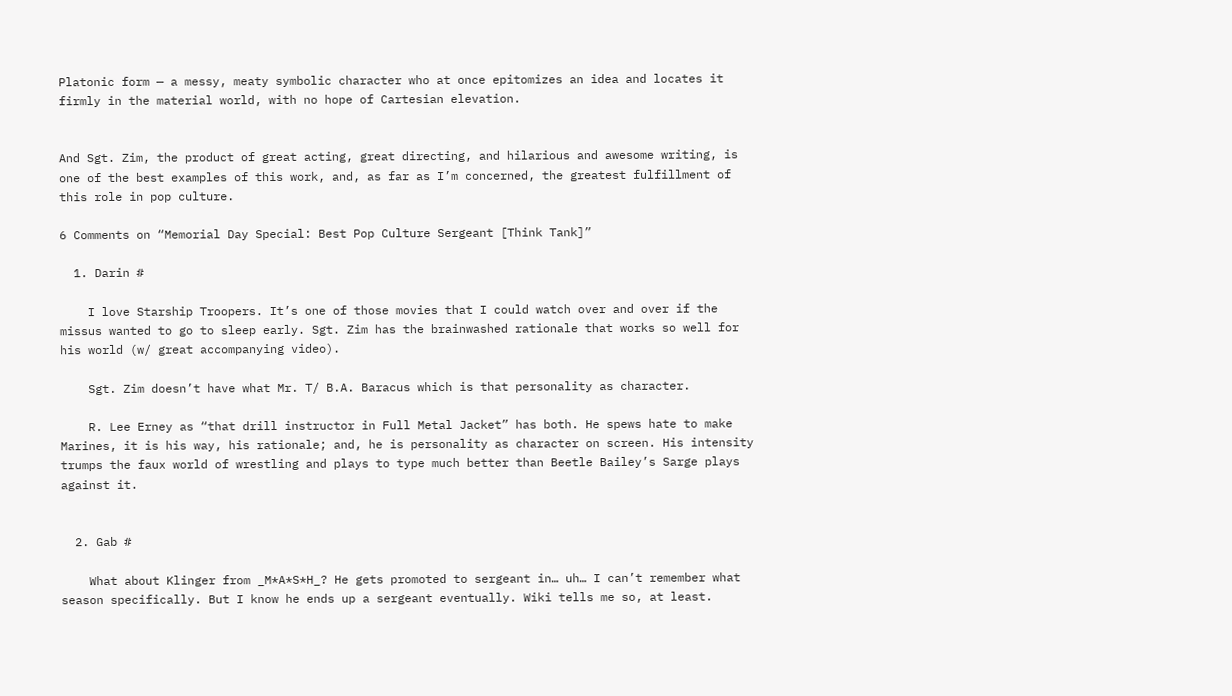Platonic form — a messy, meaty symbolic character who at once epitomizes an idea and locates it firmly in the material world, with no hope of Cartesian elevation.


And Sgt. Zim, the product of great acting, great directing, and hilarious and awesome writing, is one of the best examples of this work, and, as far as I’m concerned, the greatest fulfillment of this role in pop culture.

6 Comments on “Memorial Day Special: Best Pop Culture Sergeant [Think Tank]”

  1. Darin #

    I love Starship Troopers. It’s one of those movies that I could watch over and over if the missus wanted to go to sleep early. Sgt. Zim has the brainwashed rationale that works so well for his world (w/ great accompanying video).

    Sgt. Zim doesn’t have what Mr. T/ B.A. Baracus which is that personality as character.

    R. Lee Erney as “that drill instructor in Full Metal Jacket” has both. He spews hate to make Marines, it is his way, his rationale; and, he is personality as character on screen. His intensity trumps the faux world of wrestling and plays to type much better than Beetle Bailey’s Sarge plays against it.


  2. Gab #

    What about Klinger from _M*A*S*H_? He gets promoted to sergeant in… uh… I can’t remember what season specifically. But I know he ends up a sergeant eventually. Wiki tells me so, at least.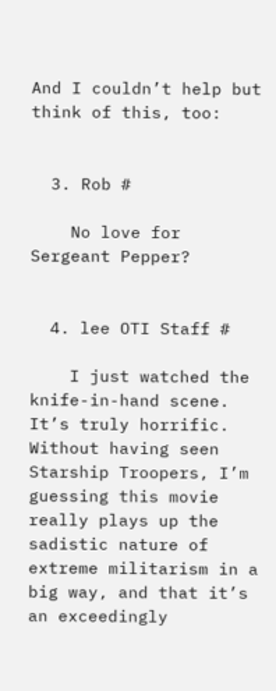And I couldn’t help but think of this, too:


  3. Rob #

    No love for Sergeant Pepper?


  4. lee OTI Staff #

    I just watched the knife-in-hand scene. It’s truly horrific. Without having seen Starship Troopers, I’m guessing this movie really plays up the sadistic nature of extreme militarism in a big way, and that it’s an exceedingly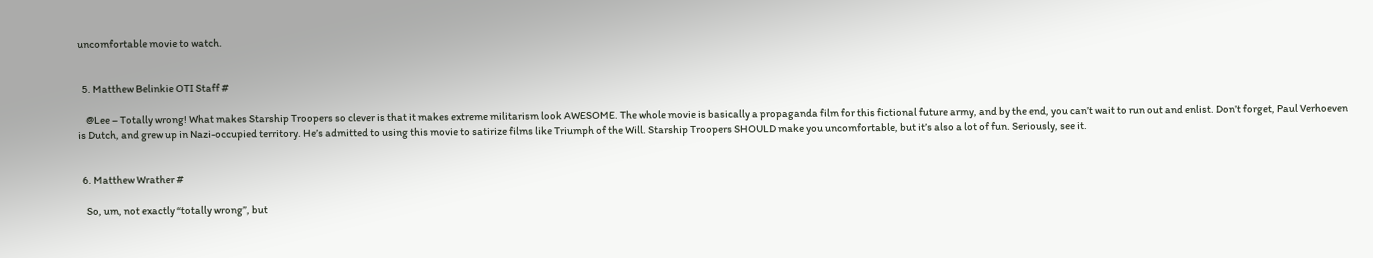uncomfortable movie to watch.


  5. Matthew Belinkie OTI Staff #

    @Lee – Totally wrong! What makes Starship Troopers so clever is that it makes extreme militarism look AWESOME. The whole movie is basically a propaganda film for this fictional future army, and by the end, you can’t wait to run out and enlist. Don’t forget, Paul Verhoeven is Dutch, and grew up in Nazi-occupied territory. He’s admitted to using this movie to satirize films like Triumph of the Will. Starship Troopers SHOULD make you uncomfortable, but it’s also a lot of fun. Seriously, see it.


  6. Matthew Wrather #

    So, um, not exactly “totally wrong”, but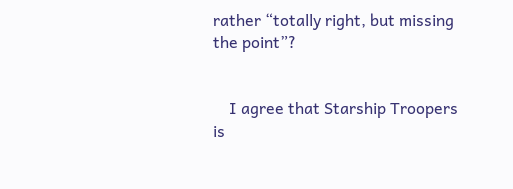rather “totally right, but missing the point”?


    I agree that Starship Troopers is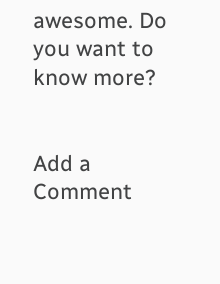awesome. Do you want to know more?


Add a Comment